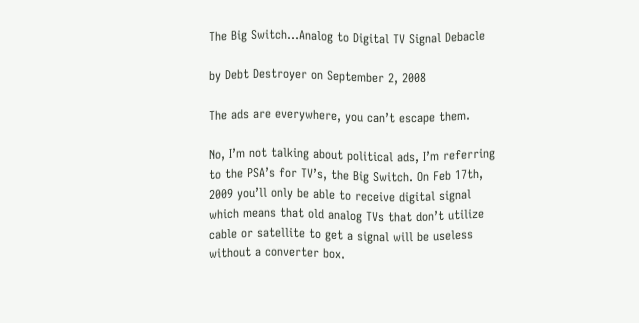The Big Switch…Analog to Digital TV Signal Debacle

by Debt Destroyer on September 2, 2008

The ads are everywhere, you can’t escape them.

No, I’m not talking about political ads, I’m referring to the PSA’s for TV’s, the Big Switch. On Feb 17th, 2009 you’ll only be able to receive digital signal which means that old analog TVs that don’t utilize cable or satellite to get a signal will be useless without a converter box.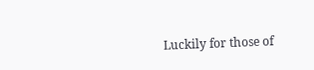Luckily for those of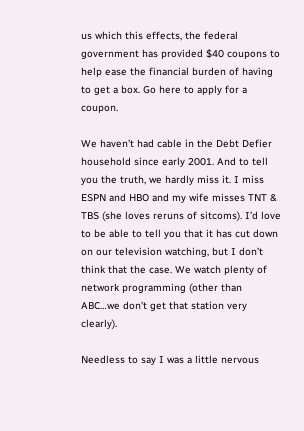us which this effects, the federal government has provided $40 coupons to help ease the financial burden of having to get a box. Go here to apply for a coupon.

We haven’t had cable in the Debt Defier household since early 2001. And to tell you the truth, we hardly miss it. I miss ESPN and HBO and my wife misses TNT & TBS (she loves reruns of sitcoms). I’d love to be able to tell you that it has cut down on our television watching, but I don’t think that the case. We watch plenty of network programming (other than ABC…we don’t get that station very clearly).

Needless to say I was a little nervous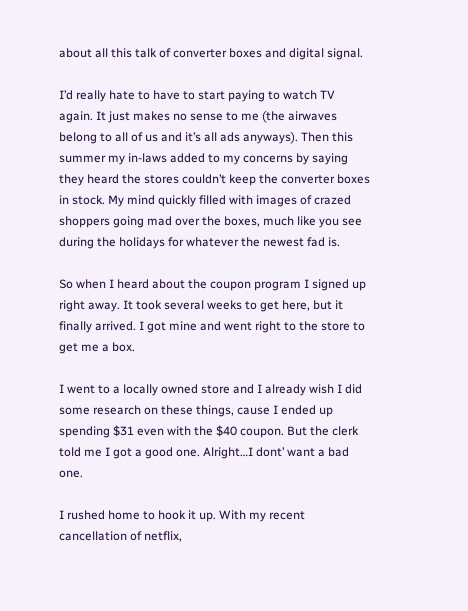about all this talk of converter boxes and digital signal.

I’d really hate to have to start paying to watch TV again. It just makes no sense to me (the airwaves belong to all of us and it’s all ads anyways). Then this summer my in-laws added to my concerns by saying they heard the stores couldn’t keep the converter boxes in stock. My mind quickly filled with images of crazed shoppers going mad over the boxes, much like you see during the holidays for whatever the newest fad is.

So when I heard about the coupon program I signed up right away. It took several weeks to get here, but it finally arrived. I got mine and went right to the store to get me a box.

I went to a locally owned store and I already wish I did some research on these things, cause I ended up spending $31 even with the $40 coupon. But the clerk told me I got a good one. Alright…I dont’ want a bad one.

I rushed home to hook it up. With my recent cancellation of netflix,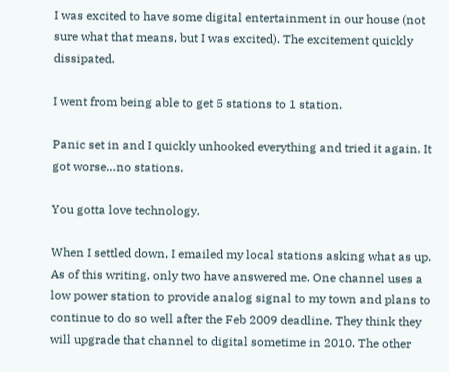I was excited to have some digital entertainment in our house (not sure what that means, but I was excited). The excitement quickly dissipated.

I went from being able to get 5 stations to 1 station.

Panic set in and I quickly unhooked everything and tried it again. It got worse…no stations.

You gotta love technology.

When I settled down, I emailed my local stations asking what as up. As of this writing, only two have answered me. One channel uses a low power station to provide analog signal to my town and plans to continue to do so well after the Feb 2009 deadline. They think they will upgrade that channel to digital sometime in 2010. The other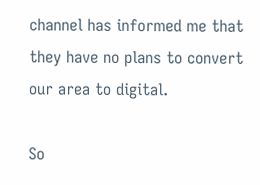channel has informed me that they have no plans to convert our area to digital.

So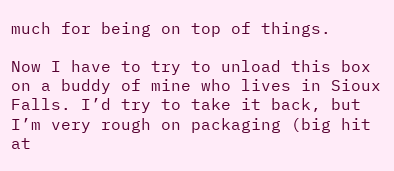much for being on top of things.

Now I have to try to unload this box on a buddy of mine who lives in Sioux Falls. I’d try to take it back, but I’m very rough on packaging (big hit at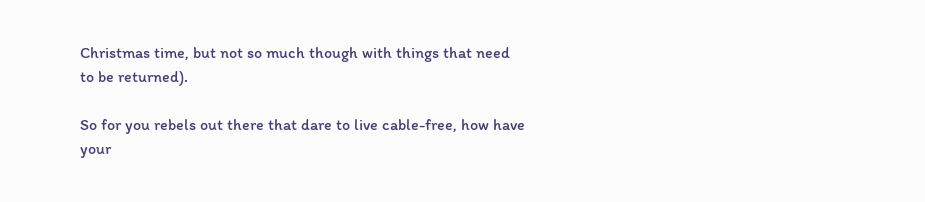Christmas time, but not so much though with things that need to be returned).

So for you rebels out there that dare to live cable-free, how have your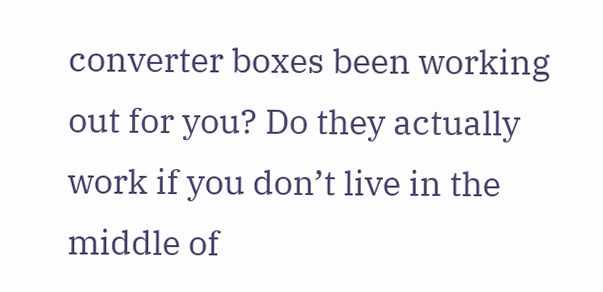converter boxes been working out for you? Do they actually work if you don’t live in the middle of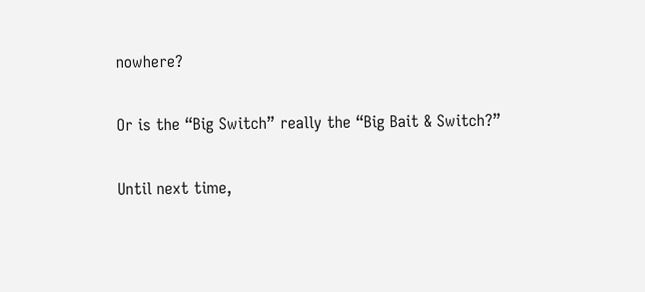nowhere?

Or is the “Big Switch” really the “Big Bait & Switch?”

Until next time,